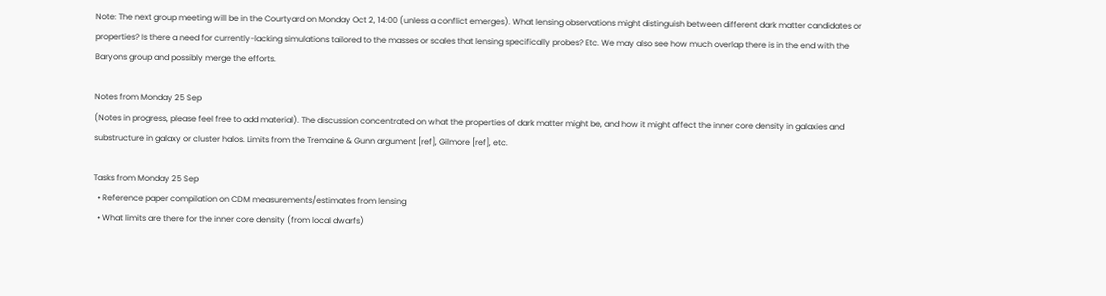Note: The next group meeting will be in the Courtyard on Monday Oct 2, 14:00 (unless a conflict emerges). What lensing observations might distinguish between different dark matter candidates or properties? Is there a need for currently-lacking simulations tailored to the masses or scales that lensing specifically probes? Etc. We may also see how much overlap there is in the end with the Baryons group and possibly merge the efforts.

Notes from Monday 25 Sep
(Notes in progress, please feel free to add material). The discussion concentrated on what the properties of dark matter might be, and how it might affect the inner core density in galaxies and substructure in galaxy or cluster halos. Limits from the Tremaine & Gunn argument [ref], Gilmore [ref], etc.

Tasks from Monday 25 Sep
  • Reference paper compilation on CDM measurements/estimates from lensing
  • What limits are there for the inner core density (from local dwarfs)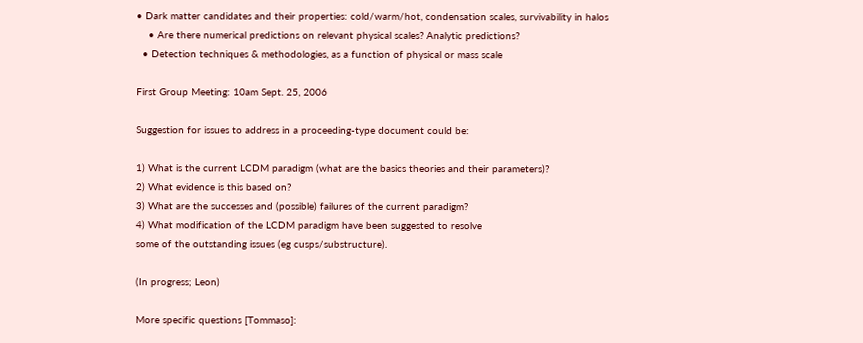• Dark matter candidates and their properties: cold/warm/hot, condensation scales, survivability in halos
    • Are there numerical predictions on relevant physical scales? Analytic predictions?
  • Detection techniques & methodologies, as a function of physical or mass scale

First Group Meeting: 10am Sept. 25, 2006

Suggestion for issues to address in a proceeding-type document could be:

1) What is the current LCDM paradigm (what are the basics theories and their parameters)?
2) What evidence is this based on?
3) What are the successes and (possible) failures of the current paradigm?
4) What modification of the LCDM paradigm have been suggested to resolve
some of the outstanding issues (eg cusps/substructure).

(In progress; Leon)

More specific questions [Tommaso]: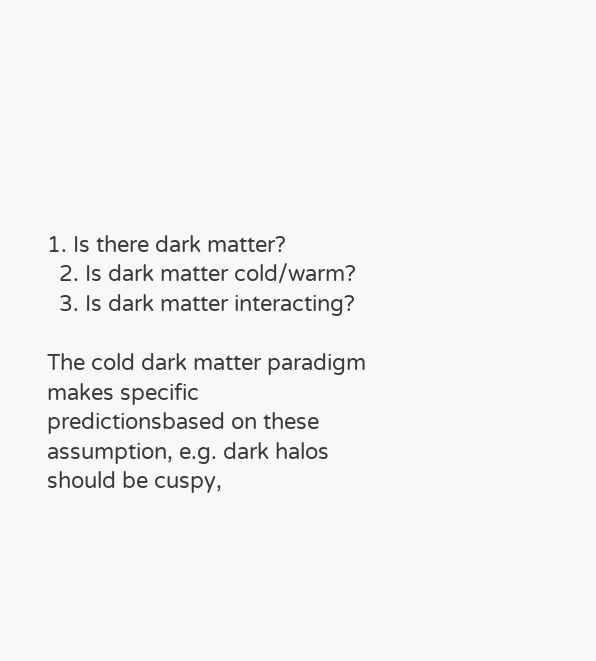1. Is there dark matter?
  2. Is dark matter cold/warm?
  3. Is dark matter interacting?

The cold dark matter paradigm makes specific predictionsbased on these assumption, e.g. dark halos should be cuspy,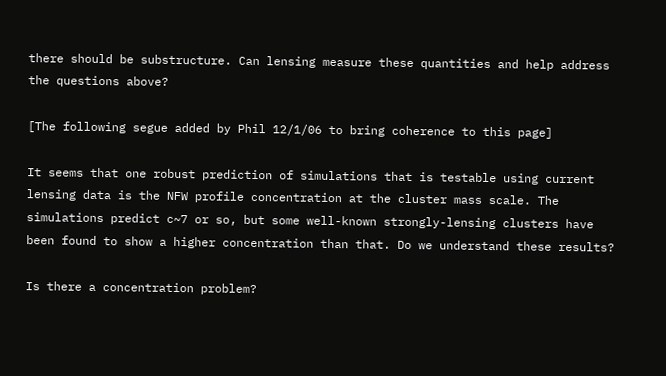there should be substructure. Can lensing measure these quantities and help address the questions above?

[The following segue added by Phil 12/1/06 to bring coherence to this page]

It seems that one robust prediction of simulations that is testable using current lensing data is the NFW profile concentration at the cluster mass scale. The simulations predict c~7 or so, but some well-known strongly-lensing clusters have been found to show a higher concentration than that. Do we understand these results?

Is there a concentration problem?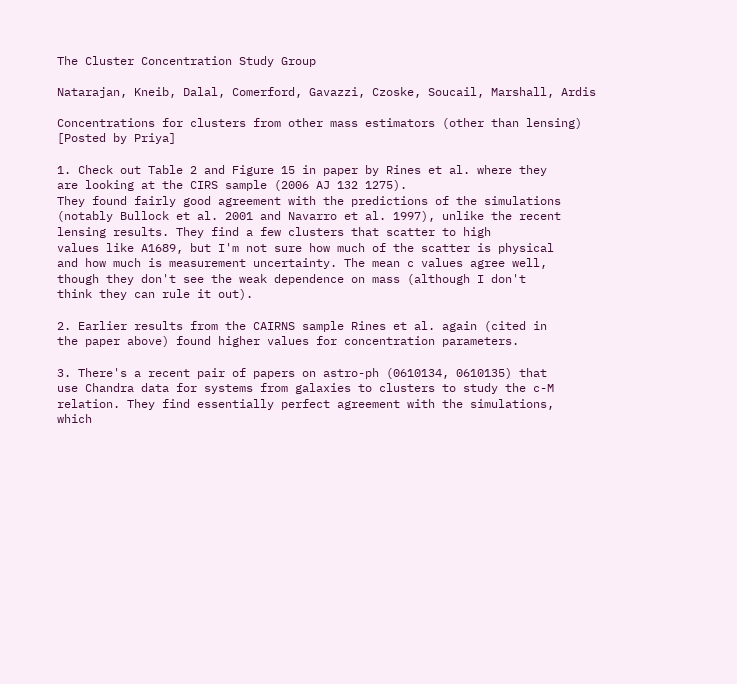The Cluster Concentration Study Group

Natarajan, Kneib, Dalal, Comerford, Gavazzi, Czoske, Soucail, Marshall, Ardis

Concentrations for clusters from other mass estimators (other than lensing)
[Posted by Priya]

1. Check out Table 2 and Figure 15 in paper by Rines et al. where they
are looking at the CIRS sample (2006 AJ 132 1275).
They found fairly good agreement with the predictions of the simulations
(notably Bullock et al. 2001 and Navarro et al. 1997), unlike the recent
lensing results. They find a few clusters that scatter to high
values like A1689, but I'm not sure how much of the scatter is physical
and how much is measurement uncertainty. The mean c values agree well,
though they don't see the weak dependence on mass (although I don't
think they can rule it out).

2. Earlier results from the CAIRNS sample Rines et al. again (cited in
the paper above) found higher values for concentration parameters.

3. There's a recent pair of papers on astro-ph (0610134, 0610135) that
use Chandra data for systems from galaxies to clusters to study the c-M
relation. They find essentially perfect agreement with the simulations,
which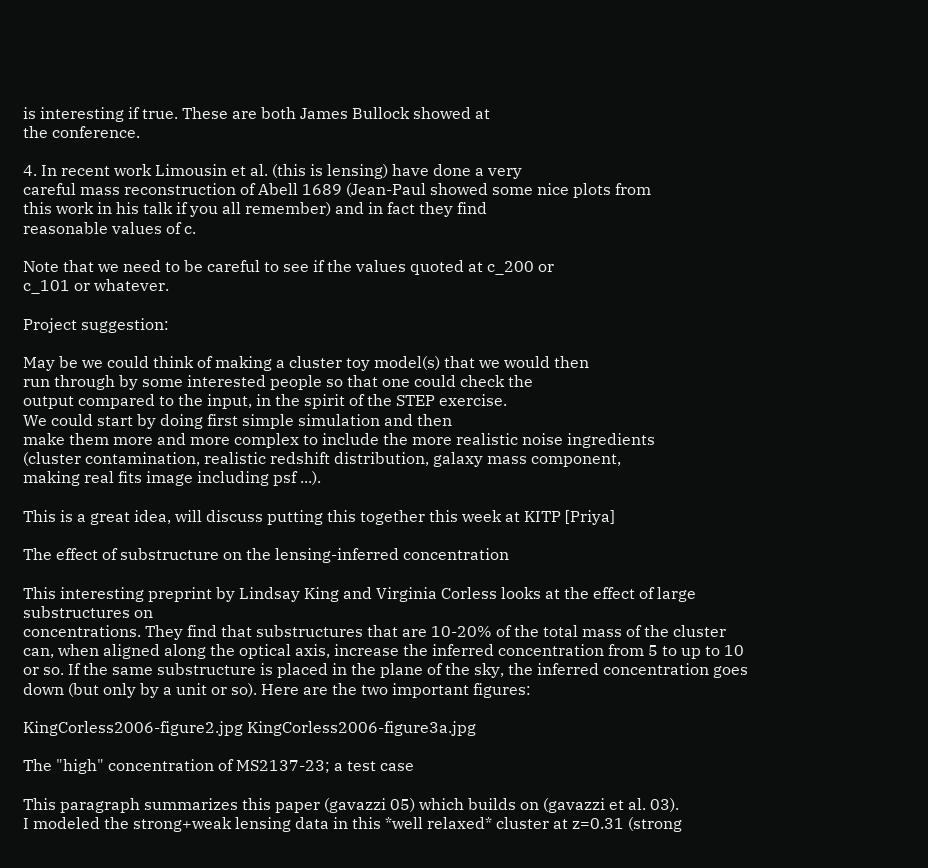is interesting if true. These are both James Bullock showed at
the conference.

4. In recent work Limousin et al. (this is lensing) have done a very
careful mass reconstruction of Abell 1689 (Jean-Paul showed some nice plots from
this work in his talk if you all remember) and in fact they find
reasonable values of c.

Note that we need to be careful to see if the values quoted at c_200 or
c_101 or whatever.

Project suggestion:

May be we could think of making a cluster toy model(s) that we would then
run through by some interested people so that one could check the
output compared to the input, in the spirit of the STEP exercise.
We could start by doing first simple simulation and then
make them more and more complex to include the more realistic noise ingredients
(cluster contamination, realistic redshift distribution, galaxy mass component,
making real fits image including psf ...).

This is a great idea, will discuss putting this together this week at KITP [Priya]

The effect of substructure on the lensing-inferred concentration

This interesting preprint by Lindsay King and Virginia Corless looks at the effect of large substructures on
concentrations. They find that substructures that are 10-20% of the total mass of the cluster can, when aligned along the optical axis, increase the inferred concentration from 5 to up to 10 or so. If the same substructure is placed in the plane of the sky, the inferred concentration goes down (but only by a unit or so). Here are the two important figures:

KingCorless2006-figure2.jpg KingCorless2006-figure3a.jpg

The "high" concentration of MS2137-23; a test case

This paragraph summarizes this paper (gavazzi 05) which builds on (gavazzi et al. 03).
I modeled the strong+weak lensing data in this *well relaxed* cluster at z=0.31 (strong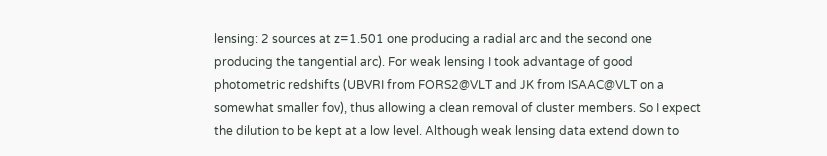lensing: 2 sources at z=1.501 one producing a radial arc and the second one producing the tangential arc). For weak lensing I took advantage of good photometric redshifts (UBVRI from FORS2@VLT and JK from ISAAC@VLT on a somewhat smaller fov), thus allowing a clean removal of cluster members. So I expect the dilution to be kept at a low level. Although weak lensing data extend down to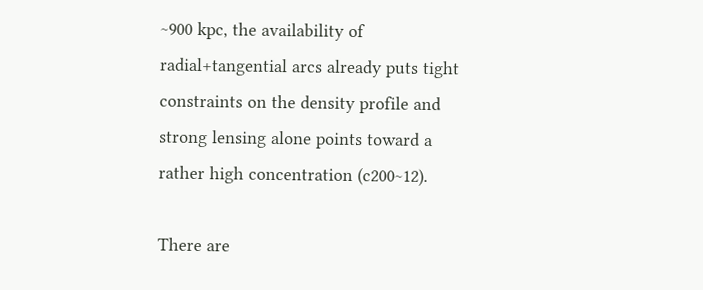~900 kpc, the availability of radial+tangential arcs already puts tight constraints on the density profile and strong lensing alone points toward a rather high concentration (c200~12).

There are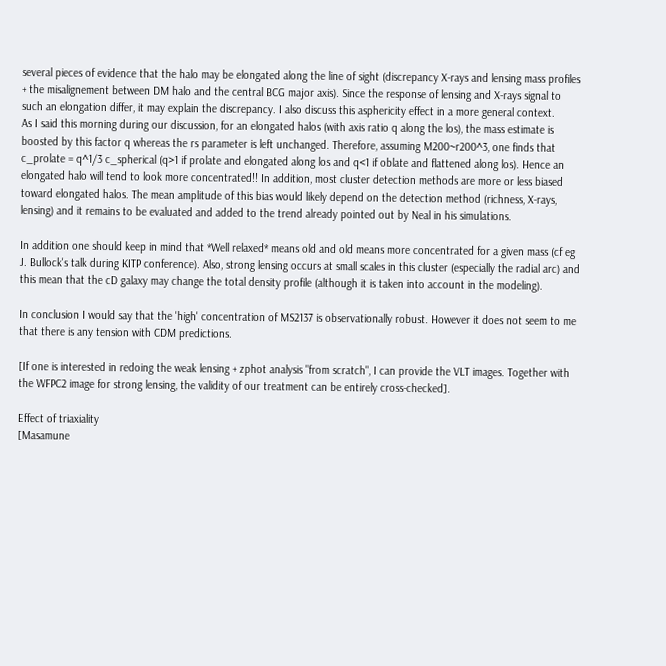several pieces of evidence that the halo may be elongated along the line of sight (discrepancy X-rays and lensing mass profiles + the misalignement between DM halo and the central BCG major axis). Since the response of lensing and X-rays signal to such an elongation differ, it may explain the discrepancy. I also discuss this asphericity effect in a more general context.
As I said this morning during our discussion, for an elongated halos (with axis ratio q along the los), the mass estimate is boosted by this factor q whereas the rs parameter is left unchanged. Therefore, assuming M200~r200^3, one finds that c_prolate = q^1/3 c_spherical (q>1 if prolate and elongated along los and q<1 if oblate and flattened along los). Hence an elongated halo will tend to look more concentrated!! In addition, most cluster detection methods are more or less biased toward elongated halos. The mean amplitude of this bias would likely depend on the detection method (richness, X-rays, lensing) and it remains to be evaluated and added to the trend already pointed out by Neal in his simulations.

In addition one should keep in mind that *Well relaxed* means old and old means more concentrated for a given mass (cf eg J. Bullock's talk during KITP conference). Also, strong lensing occurs at small scales in this cluster (especially the radial arc) and this mean that the cD galaxy may change the total density profile (although it is taken into account in the modeling).

In conclusion I would say that the 'high' concentration of MS2137 is observationally robust. However it does not seem to me that there is any tension with CDM predictions.

[If one is interested in redoing the weak lensing + zphot analysis "from scratch", I can provide the VLT images. Together with the WFPC2 image for strong lensing, the validity of our treatment can be entirely cross-checked].

Effect of triaxiality
[Masamune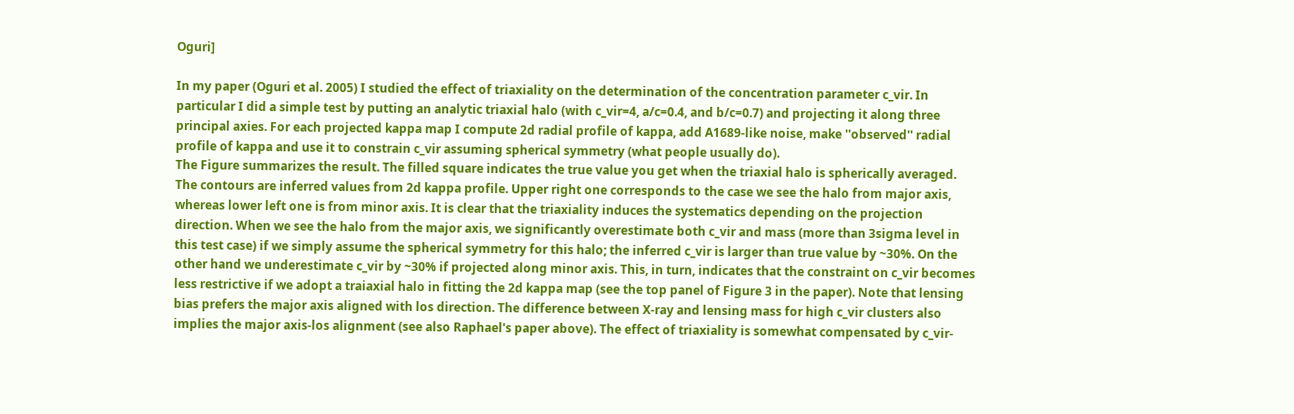Oguri]

In my paper (Oguri et al. 2005) I studied the effect of triaxiality on the determination of the concentration parameter c_vir. In particular I did a simple test by putting an analytic triaxial halo (with c_vir=4, a/c=0.4, and b/c=0.7) and projecting it along three principal axies. For each projected kappa map I compute 2d radial profile of kappa, add A1689-like noise, make ''observed'' radial profile of kappa and use it to constrain c_vir assuming spherical symmetry (what people usually do).
The Figure summarizes the result. The filled square indicates the true value you get when the triaxial halo is spherically averaged. The contours are inferred values from 2d kappa profile. Upper right one corresponds to the case we see the halo from major axis, whereas lower left one is from minor axis. It is clear that the triaxiality induces the systematics depending on the projection direction. When we see the halo from the major axis, we significantly overestimate both c_vir and mass (more than 3sigma level in this test case) if we simply assume the spherical symmetry for this halo; the inferred c_vir is larger than true value by ~30%. On the other hand we underestimate c_vir by ~30% if projected along minor axis. This, in turn, indicates that the constraint on c_vir becomes less restrictive if we adopt a traiaxial halo in fitting the 2d kappa map (see the top panel of Figure 3 in the paper). Note that lensing bias prefers the major axis aligned with los direction. The difference between X-ray and lensing mass for high c_vir clusters also implies the major axis-los alignment (see also Raphael's paper above). The effect of triaxiality is somewhat compensated by c_vir-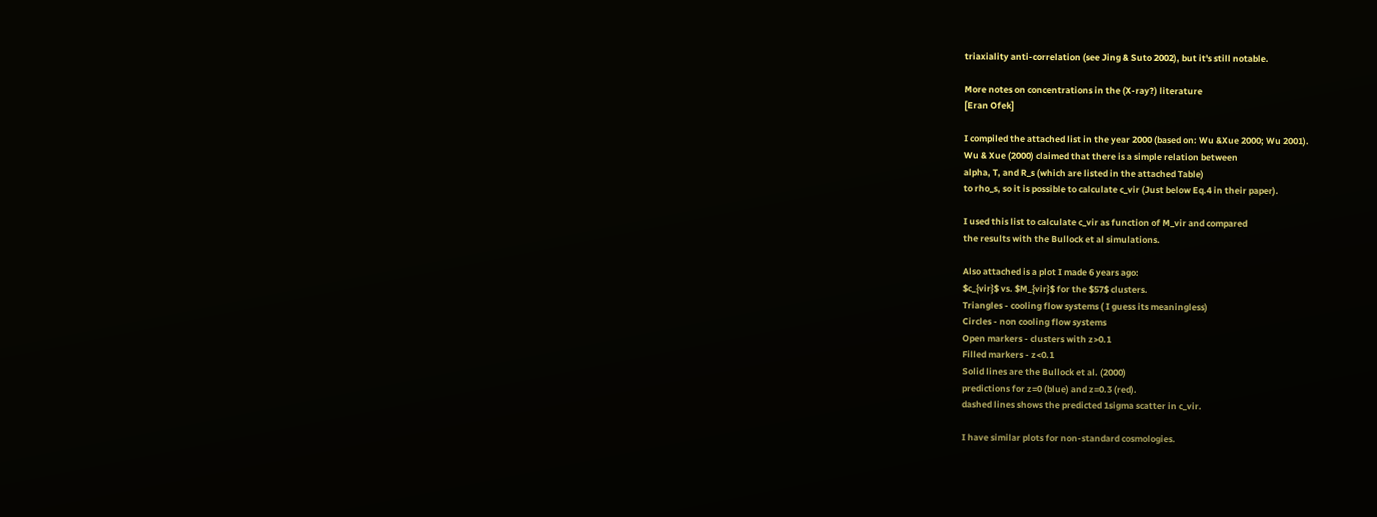triaxiality anti-correlation (see Jing & Suto 2002), but it's still notable.

More notes on concentrations in the (X-ray?) literature
[Eran Ofek]

I compiled the attached list in the year 2000 (based on: Wu &Xue 2000; Wu 2001).
Wu & Xue (2000) claimed that there is a simple relation between
alpha, T, and R_s (which are listed in the attached Table)
to rho_s, so it is possible to calculate c_vir (Just below Eq.4 in their paper).

I used this list to calculate c_vir as function of M_vir and compared
the results with the Bullock et al simulations.

Also attached is a plot I made 6 years ago:
$c_{vir}$ vs. $M_{vir}$ for the $57$ clusters.
Triangles - cooling flow systems ( I guess its meaningless)
Circles - non cooling flow systems
Open markers - clusters with z>0.1
Filled markers - z<0.1
Solid lines are the Bullock et al. (2000)
predictions for z=0 (blue) and z=0.3 (red).
dashed lines shows the predicted 1sigma scatter in c_vir.

I have similar plots for non-standard cosmologies.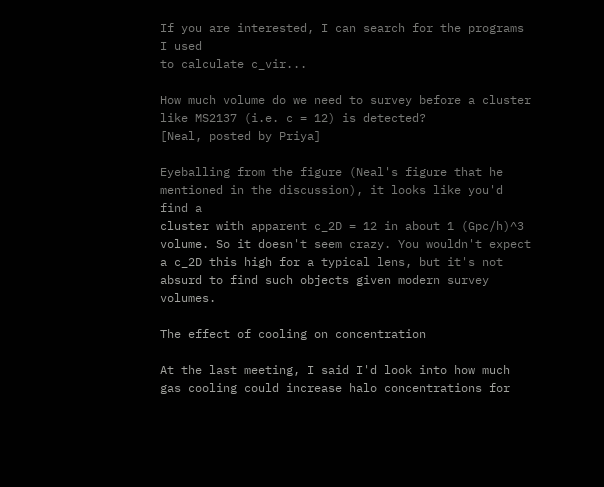If you are interested, I can search for the programs I used
to calculate c_vir...

How much volume do we need to survey before a cluster like MS2137 (i.e. c = 12) is detected?
[Neal, posted by Priya]

Eyeballing from the figure (Neal's figure that he mentioned in the discussion), it looks like you'd find a
cluster with apparent c_2D = 12 in about 1 (Gpc/h)^3 volume. So it doesn't seem crazy. You wouldn't expect
a c_2D this high for a typical lens, but it's not absurd to find such objects given modern survey volumes.

The effect of cooling on concentration

At the last meeting, I said I'd look into how much gas cooling could increase halo concentrations for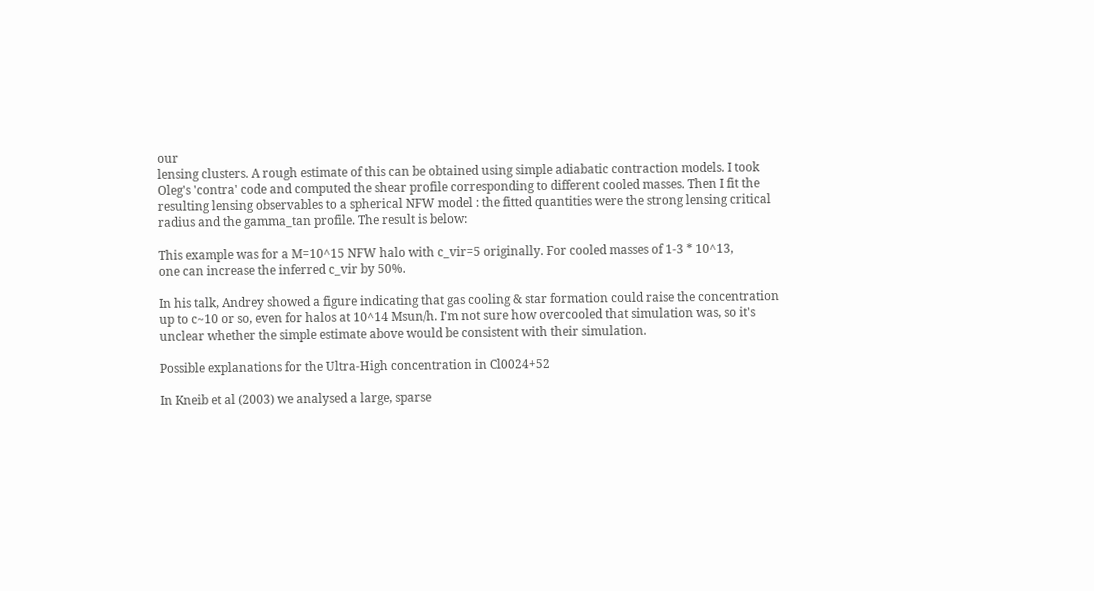our
lensing clusters. A rough estimate of this can be obtained using simple adiabatic contraction models. I took
Oleg's 'contra' code and computed the shear profile corresponding to different cooled masses. Then I fit the
resulting lensing observables to a spherical NFW model : the fitted quantities were the strong lensing critical
radius and the gamma_tan profile. The result is below:

This example was for a M=10^15 NFW halo with c_vir=5 originally. For cooled masses of 1-3 * 10^13,
one can increase the inferred c_vir by 50%.

In his talk, Andrey showed a figure indicating that gas cooling & star formation could raise the concentration
up to c~10 or so, even for halos at 10^14 Msun/h. I'm not sure how overcooled that simulation was, so it's
unclear whether the simple estimate above would be consistent with their simulation.

Possible explanations for the Ultra-High concentration in Cl0024+52

In Kneib et al (2003) we analysed a large, sparse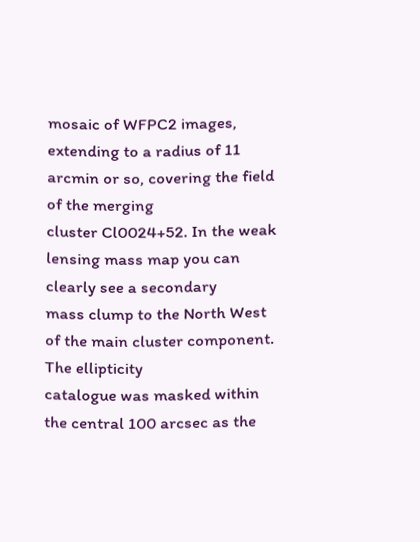mosaic of WFPC2 images,
extending to a radius of 11 arcmin or so, covering the field of the merging
cluster Cl0024+52. In the weak lensing mass map you can clearly see a secondary
mass clump to the North West of the main cluster component. The ellipticity
catalogue was masked within the central 100 arcsec as the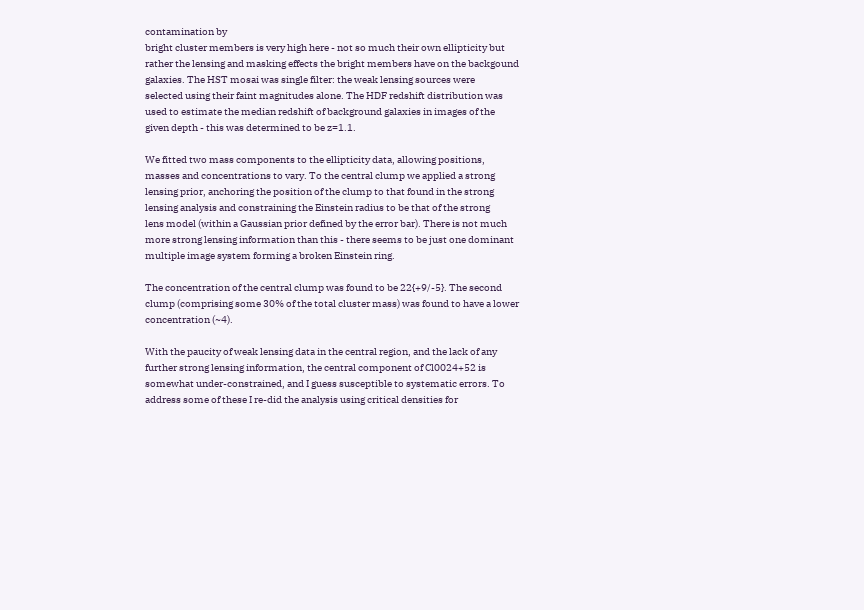contamination by
bright cluster members is very high here - not so much their own ellipticity but
rather the lensing and masking effects the bright members have on the backgound
galaxies. The HST mosai was single filter: the weak lensing sources were
selected using their faint magnitudes alone. The HDF redshift distribution was
used to estimate the median redshift of background galaxies in images of the
given depth - this was determined to be z=1.1.

We fitted two mass components to the ellipticity data, allowing positions,
masses and concentrations to vary. To the central clump we applied a strong
lensing prior, anchoring the position of the clump to that found in the strong
lensing analysis and constraining the Einstein radius to be that of the strong
lens model (within a Gaussian prior defined by the error bar). There is not much
more strong lensing information than this - there seems to be just one dominant
multiple image system forming a broken Einstein ring.

The concentration of the central clump was found to be 22{+9/-5}. The second
clump (comprising some 30% of the total cluster mass) was found to have a lower
concentration (~4).

With the paucity of weak lensing data in the central region, and the lack of any
further strong lensing information, the central component of Cl0024+52 is
somewhat under-constrained, and I guess susceptible to systematic errors. To
address some of these I re-did the analysis using critical densities for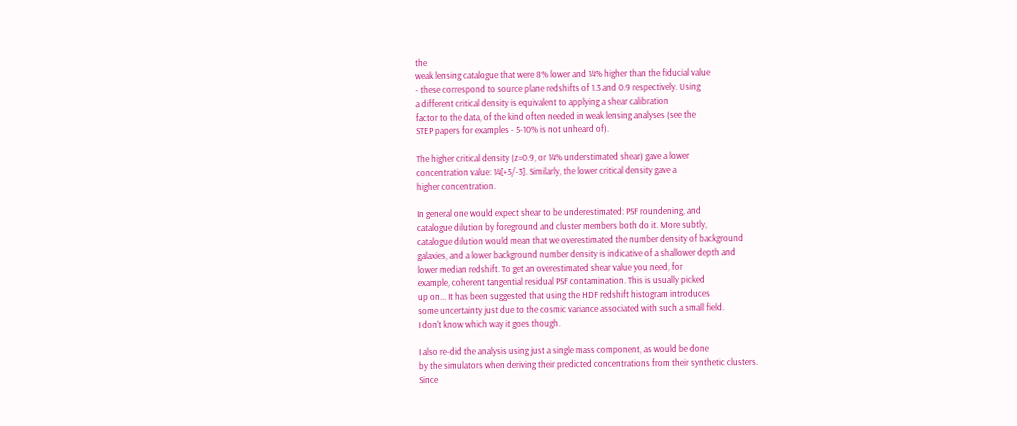the
weak lensing catalogue that were 8% lower and 14% higher than the fiducial value
- these correspond to source plane redshifts of 1.3 and 0.9 respectively. Using
a different critical density is equivalent to applying a shear calibration
factor to the data, of the kind often needed in weak lensing analyses (see the
STEP papers for examples - 5-10% is not unheard of).

The higher critical density (z=0.9, or 14% understimated shear) gave a lower
concentration value: 14[+5/-3]. Similarly, the lower critical density gave a
higher concentration.

In general one would expect shear to be underestimated: PSF roundening, and
catalogue dilution by foreground and cluster members both do it. More subtly,
catalogue dilution would mean that we overestimated the number density of background
galaxies, and a lower background number density is indicative of a shallower depth and
lower median redshift. To get an overestimated shear value you need, for
example, coherent tangential residual PSF contamination. This is usually picked
up on... It has been suggested that using the HDF redshift histogram introduces
some uncertainty just due to the cosmic variance associated with such a small field.
I don't know which way it goes though.

I also re-did the analysis using just a single mass component, as would be done
by the simulators when deriving their predicted concentrations from their synthetic clusters.
Since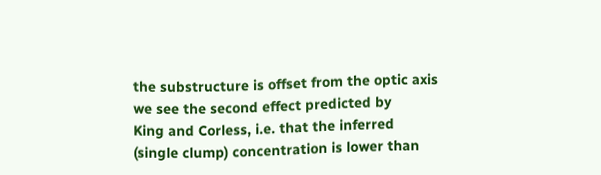the substructure is offset from the optic axis we see the second effect predicted by
King and Corless, i.e. that the inferred (single clump) concentration is lower than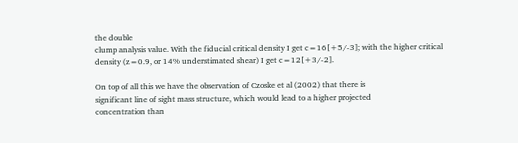the double
clump analysis value. With the fiducial critical density I get c=16[+5/-3]; with the higher critical
density (z=0.9, or 14% understimated shear) I get c=12[+3/-2].

On top of all this we have the observation of Czoske et al (2002) that there is
significant line of sight mass structure, which would lead to a higher projected
concentration than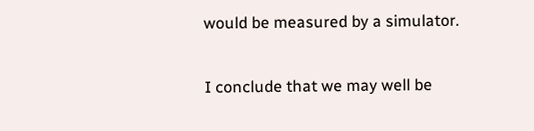would be measured by a simulator.

I conclude that we may well be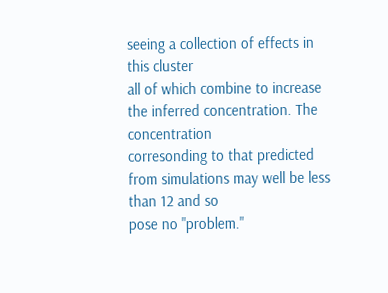seeing a collection of effects in this cluster
all of which combine to increase the inferred concentration. The concentration
corresonding to that predicted from simulations may well be less than 12 and so
pose no "problem."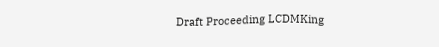Draft Proceeding LCDMKing